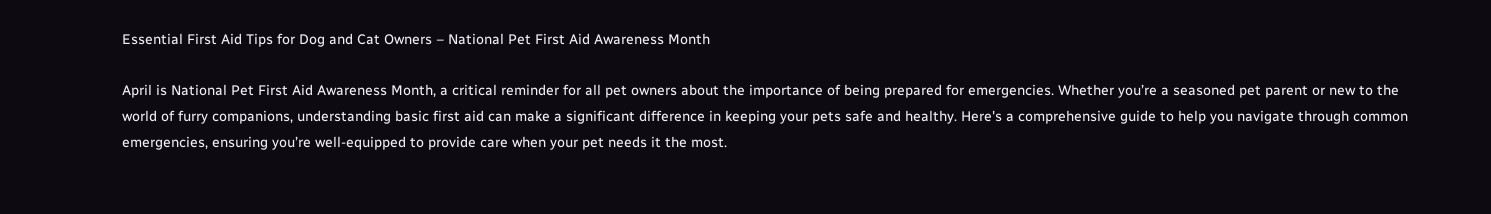Essential First Aid Tips for Dog and Cat Owners – National Pet First Aid Awareness Month

April is National Pet First Aid Awareness Month, a critical reminder for all pet owners about the importance of being prepared for emergencies. Whether you’re a seasoned pet parent or new to the world of furry companions, understanding basic first aid can make a significant difference in keeping your pets safe and healthy. Here's a comprehensive guide to help you navigate through common emergencies, ensuring you’re well-equipped to provide care when your pet needs it the most.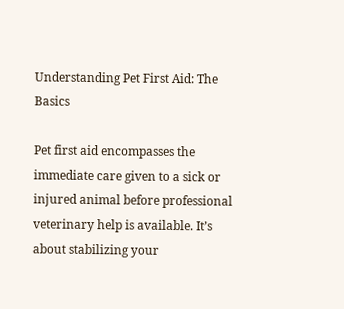Understanding Pet First Aid: The Basics

Pet first aid encompasses the immediate care given to a sick or injured animal before professional veterinary help is available. It’s about stabilizing your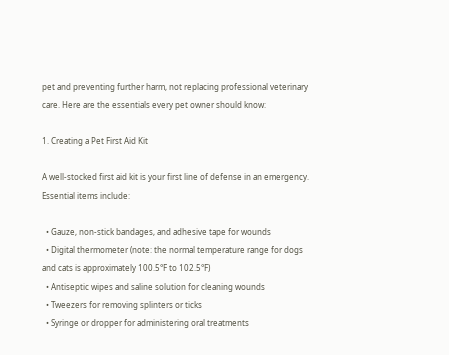pet and preventing further harm, not replacing professional veterinary care. Here are the essentials every pet owner should know:

1. Creating a Pet First Aid Kit

A well-stocked first aid kit is your first line of defense in an emergency. Essential items include:

  • Gauze, non-stick bandages, and adhesive tape for wounds
  • Digital thermometer (note: the normal temperature range for dogs and cats is approximately 100.5°F to 102.5°F)
  • Antiseptic wipes and saline solution for cleaning wounds
  • Tweezers for removing splinters or ticks
  • Syringe or dropper for administering oral treatments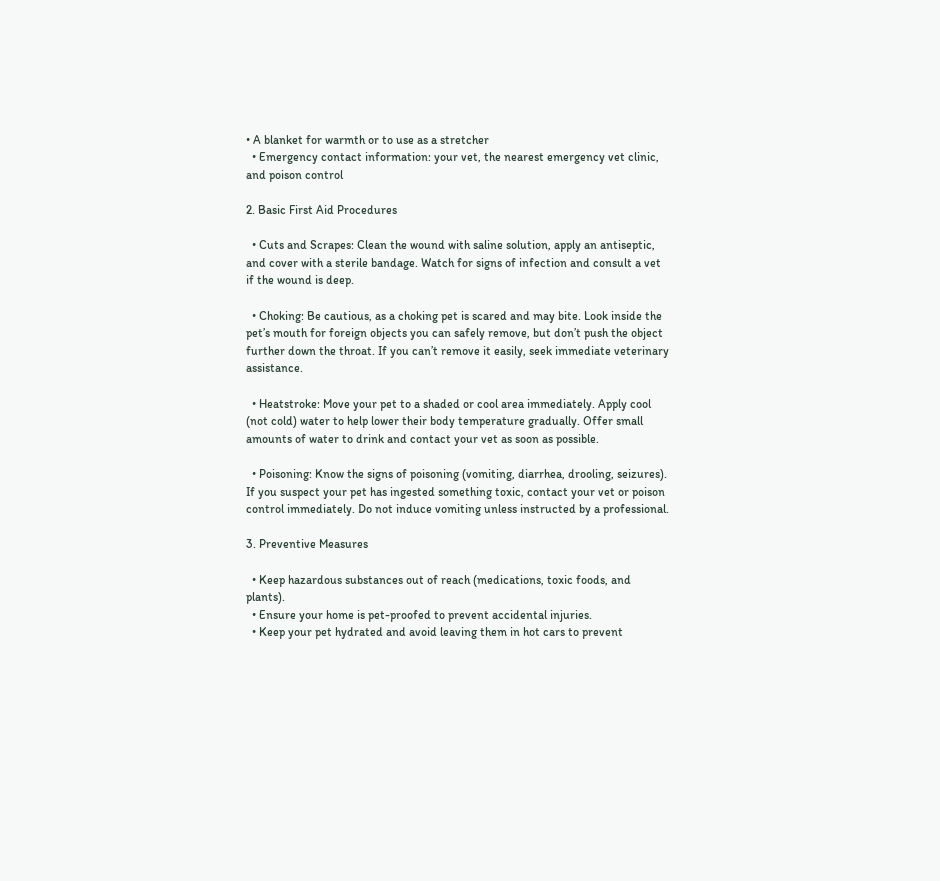• A blanket for warmth or to use as a stretcher
  • Emergency contact information: your vet, the nearest emergency vet clinic, and poison control

2. Basic First Aid Procedures

  • Cuts and Scrapes: Clean the wound with saline solution, apply an antiseptic, and cover with a sterile bandage. Watch for signs of infection and consult a vet if the wound is deep.

  • Choking: Be cautious, as a choking pet is scared and may bite. Look inside the pet’s mouth for foreign objects you can safely remove, but don’t push the object further down the throat. If you can’t remove it easily, seek immediate veterinary assistance.

  • Heatstroke: Move your pet to a shaded or cool area immediately. Apply cool (not cold) water to help lower their body temperature gradually. Offer small amounts of water to drink and contact your vet as soon as possible.

  • Poisoning: Know the signs of poisoning (vomiting, diarrhea, drooling, seizures). If you suspect your pet has ingested something toxic, contact your vet or poison control immediately. Do not induce vomiting unless instructed by a professional.

3. Preventive Measures

  • Keep hazardous substances out of reach (medications, toxic foods, and plants).
  • Ensure your home is pet-proofed to prevent accidental injuries.
  • Keep your pet hydrated and avoid leaving them in hot cars to prevent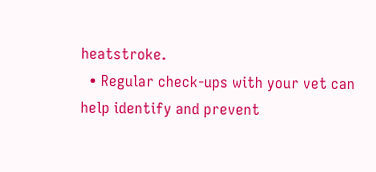heatstroke.
  • Regular check-ups with your vet can help identify and prevent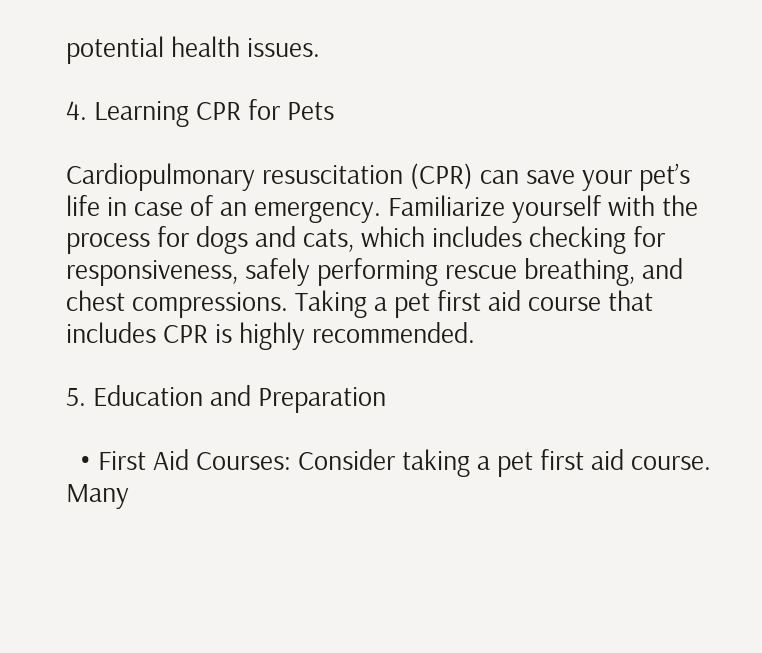potential health issues.

4. Learning CPR for Pets

Cardiopulmonary resuscitation (CPR) can save your pet’s life in case of an emergency. Familiarize yourself with the process for dogs and cats, which includes checking for responsiveness, safely performing rescue breathing, and chest compressions. Taking a pet first aid course that includes CPR is highly recommended.

5. Education and Preparation

  • First Aid Courses: Consider taking a pet first aid course. Many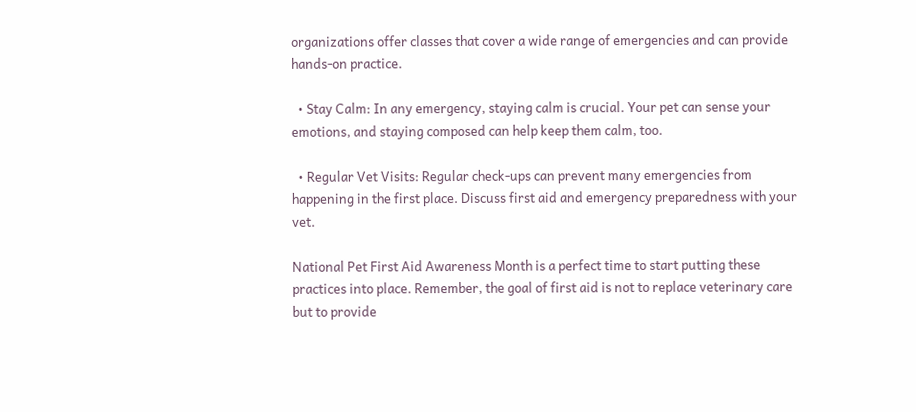organizations offer classes that cover a wide range of emergencies and can provide hands-on practice.

  • Stay Calm: In any emergency, staying calm is crucial. Your pet can sense your emotions, and staying composed can help keep them calm, too.

  • Regular Vet Visits: Regular check-ups can prevent many emergencies from happening in the first place. Discuss first aid and emergency preparedness with your vet.

National Pet First Aid Awareness Month is a perfect time to start putting these practices into place. Remember, the goal of first aid is not to replace veterinary care but to provide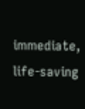immediate, life-saving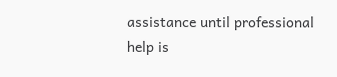assistance until professional help is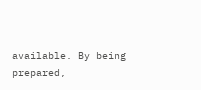available. By being prepared,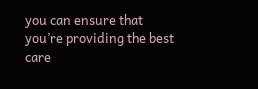you can ensure that you’re providing the best care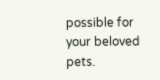possible for your beloved pets.